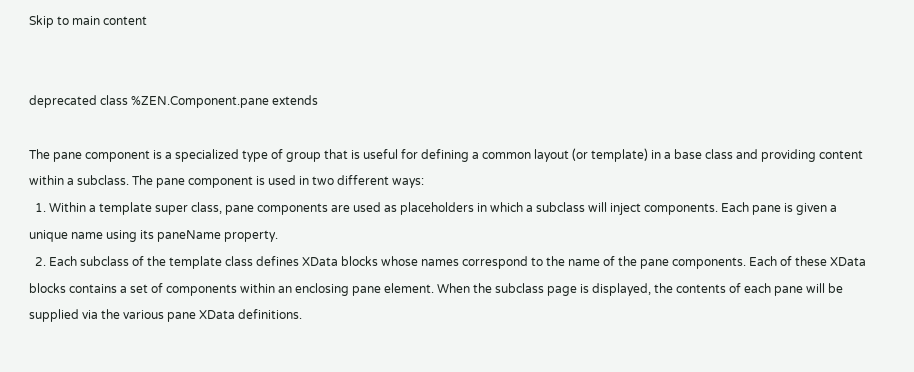Skip to main content


deprecated class %ZEN.Component.pane extends

The pane component is a specialized type of group that is useful for defining a common layout (or template) in a base class and providing content within a subclass. The pane component is used in two different ways:
  1. Within a template super class, pane components are used as placeholders in which a subclass will inject components. Each pane is given a unique name using its paneName property.
  2. Each subclass of the template class defines XData blocks whose names correspond to the name of the pane components. Each of these XData blocks contains a set of components within an enclosing pane element. When the subclass page is displayed, the contents of each pane will be supplied via the various pane XData definitions.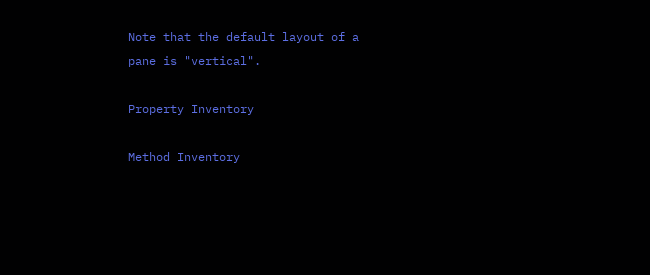Note that the default layout of a pane is "vertical".

Property Inventory

Method Inventory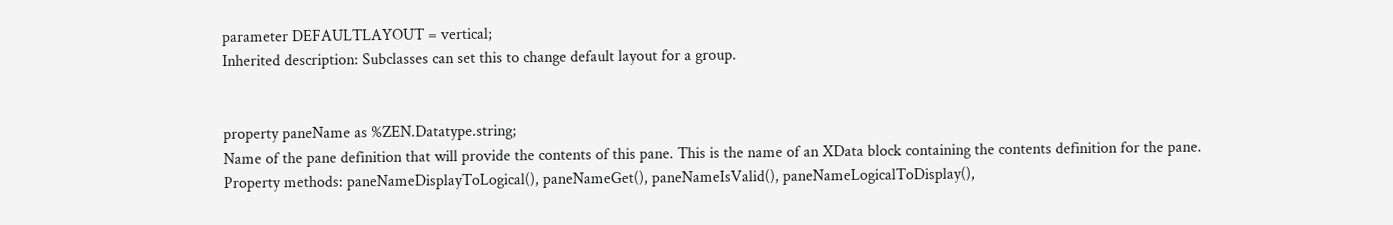parameter DEFAULTLAYOUT = vertical;
Inherited description: Subclasses can set this to change default layout for a group.


property paneName as %ZEN.Datatype.string;
Name of the pane definition that will provide the contents of this pane. This is the name of an XData block containing the contents definition for the pane.
Property methods: paneNameDisplayToLogical(), paneNameGet(), paneNameIsValid(), paneNameLogicalToDisplay(),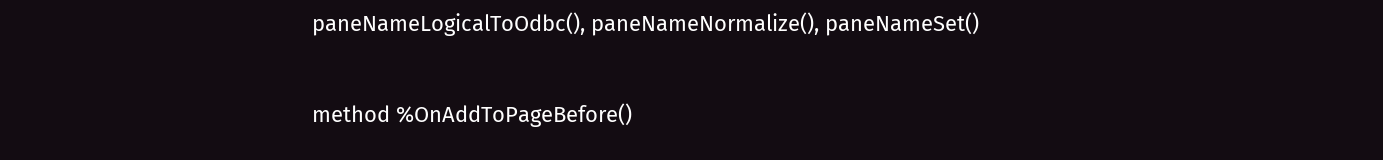paneNameLogicalToOdbc(), paneNameNormalize(), paneNameSet()


method %OnAddToPageBefore()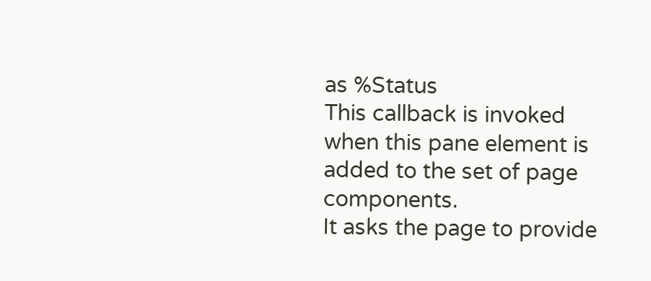as %Status
This callback is invoked when this pane element is added to the set of page components.
It asks the page to provide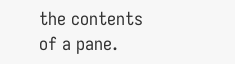the contents of a pane.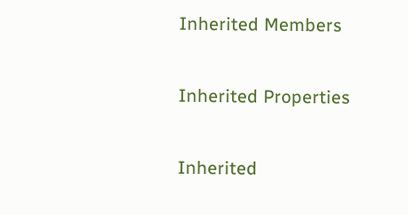Inherited Members

Inherited Properties

Inherited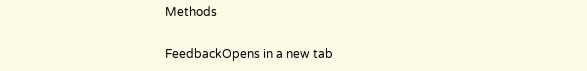Methods

FeedbackOpens in a new tab